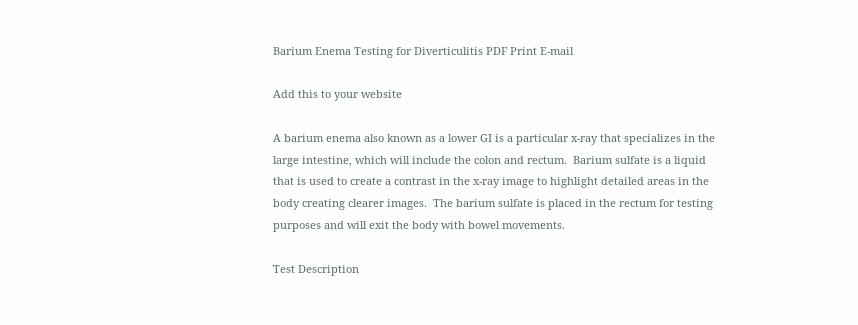Barium Enema Testing for Diverticulitis PDF Print E-mail

Add this to your website

A barium enema also known as a lower GI is a particular x-ray that specializes in the large intestine, which will include the colon and rectum.  Barium sulfate is a liquid that is used to create a contrast in the x-ray image to highlight detailed areas in the body creating clearer images.  The barium sulfate is placed in the rectum for testing purposes and will exit the body with bowel movements.

Test Description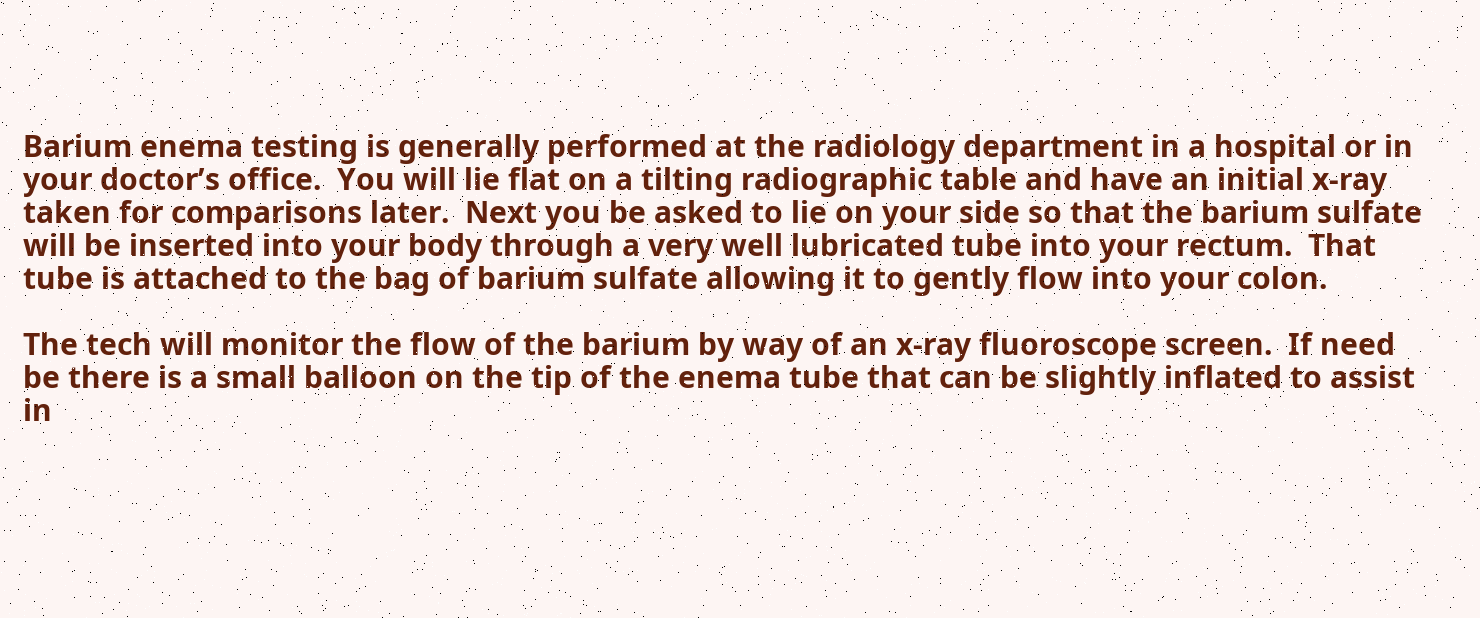Barium enema testing is generally performed at the radiology department in a hospital or in your doctor’s office.  You will lie flat on a tilting radiographic table and have an initial x-ray taken for comparisons later.  Next you be asked to lie on your side so that the barium sulfate will be inserted into your body through a very well lubricated tube into your rectum.  That tube is attached to the bag of barium sulfate allowing it to gently flow into your colon.

The tech will monitor the flow of the barium by way of an x-ray fluoroscope screen.  If need be there is a small balloon on the tip of the enema tube that can be slightly inflated to assist in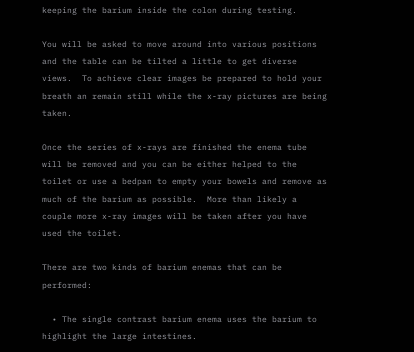keeping the barium inside the colon during testing.

You will be asked to move around into various positions and the table can be tilted a little to get diverse views.  To achieve clear images be prepared to hold your breath an remain still while the x-ray pictures are being taken.

Once the series of x-rays are finished the enema tube will be removed and you can be either helped to the toilet or use a bedpan to empty your bowels and remove as much of the barium as possible.  More than likely a couple more x-ray images will be taken after you have used the toilet.

There are two kinds of barium enemas that can be performed:

  • The single contrast barium enema uses the barium to highlight the large intestines.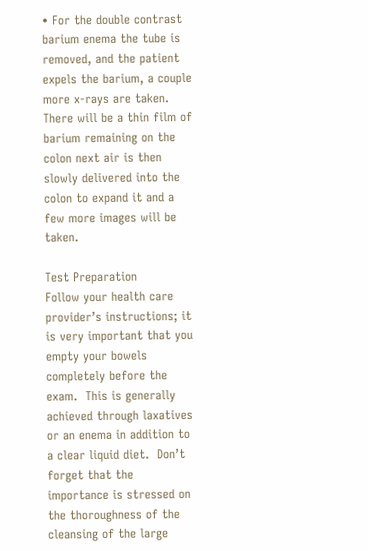• For the double contrast barium enema the tube is removed, and the patient expels the barium, a couple more x-rays are taken.  There will be a thin film of barium remaining on the colon next air is then slowly delivered into the colon to expand it and a few more images will be taken.

Test Preparation
Follow your health care provider’s instructions; it is very important that you empty your bowels completely before the exam.  This is generally achieved through laxatives or an enema in addition to a clear liquid diet.  Don’t forget that the importance is stressed on the thoroughness of the cleansing of the large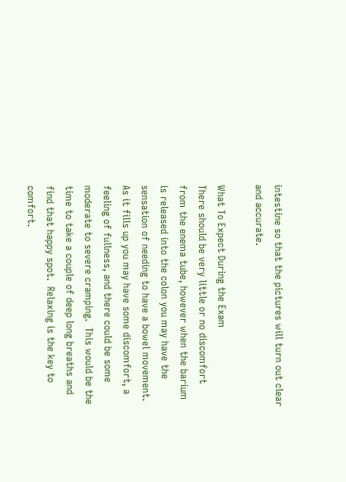intestine so that the pictures will turn out clear and accurate.

What To Expect During the Exam
There should be very little or no discomfort from the enema tube, however when the barium is released into the colon you may have the sensation of needing to have a bowel movement.  As it fills up you may have some discomfort, a feeling of fullness, and there could be some moderate to severe cramping.  This would be the time to take a couple of deep long breaths and find that happy spot.  Relaxing is the key to comfort.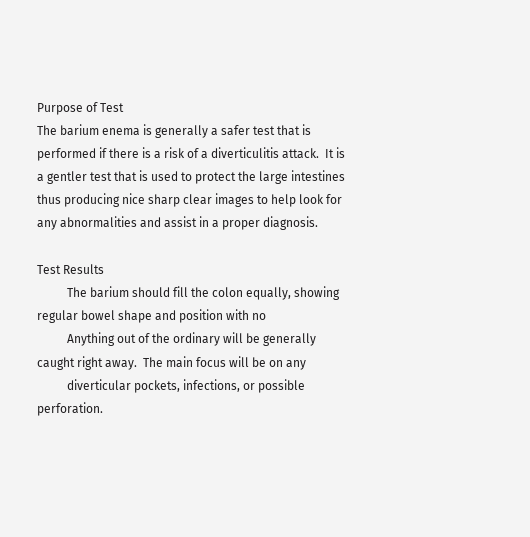Purpose of Test
The barium enema is generally a safer test that is performed if there is a risk of a diverticulitis attack.  It is a gentler test that is used to protect the large intestines thus producing nice sharp clear images to help look for any abnormalities and assist in a proper diagnosis.

Test Results
          The barium should fill the colon equally, showing regular bowel shape and position with no
          Anything out of the ordinary will be generally caught right away.  The main focus will be on any
          diverticular pockets, infections, or possible perforation.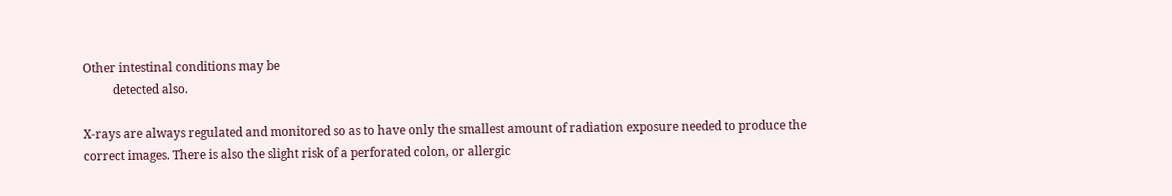Other intestinal conditions may be
          detected also.

X-rays are always regulated and monitored so as to have only the smallest amount of radiation exposure needed to produce the correct images. There is also the slight risk of a perforated colon, or allergic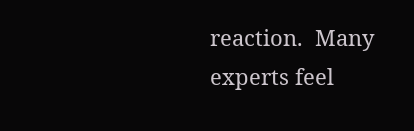reaction.  Many experts feel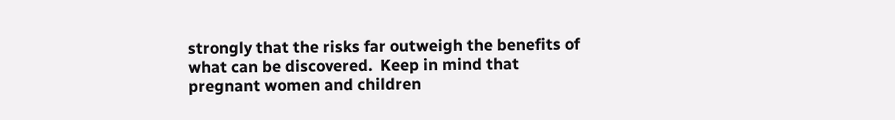strongly that the risks far outweigh the benefits of what can be discovered.  Keep in mind that pregnant women and children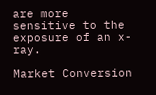are more sensitive to the exposure of an x-ray.

Market Conversion